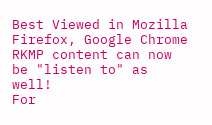Best Viewed in Mozilla Firefox, Google Chrome
RKMP content can now be "listen to" as well!
For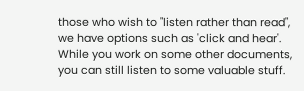those who wish to "listen rather than read", we have options such as 'click and hear'.
While you work on some other documents, you can still listen to some valuable stuff.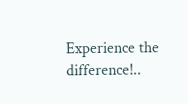Experience the difference!..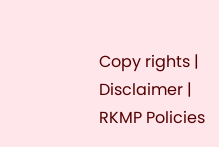Copy rights | Disclaimer | RKMP Policies